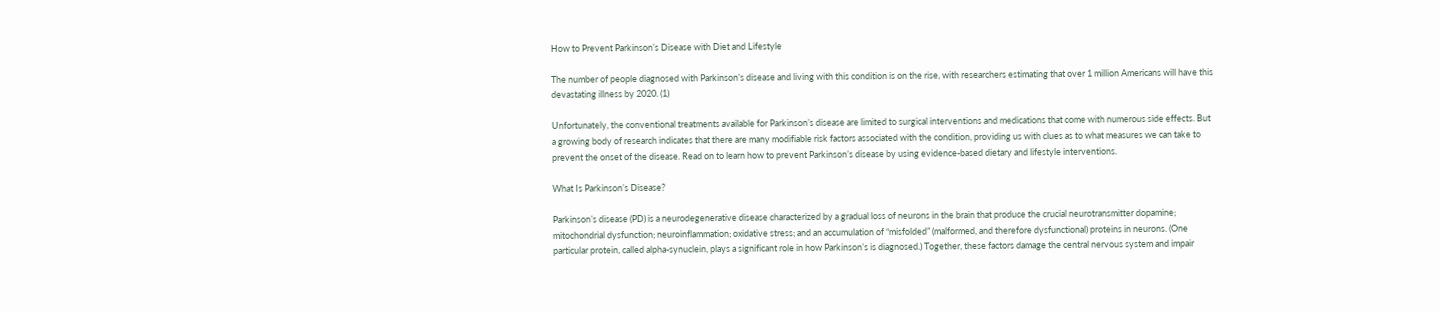How to Prevent Parkinson’s Disease with Diet and Lifestyle

The number of people diagnosed with Parkinson’s disease and living with this condition is on the rise, with researchers estimating that over 1 million Americans will have this devastating illness by 2020. (1)

Unfortunately, the conventional treatments available for Parkinson’s disease are limited to surgical interventions and medications that come with numerous side effects. But a growing body of research indicates that there are many modifiable risk factors associated with the condition, providing us with clues as to what measures we can take to prevent the onset of the disease. Read on to learn how to prevent Parkinson’s disease by using evidence-based dietary and lifestyle interventions.

What Is Parkinson’s Disease?

Parkinson’s disease (PD) is a neurodegenerative disease characterized by a gradual loss of neurons in the brain that produce the crucial neurotransmitter dopamine; mitochondrial dysfunction; neuroinflammation; oxidative stress; and an accumulation of “misfolded” (malformed, and therefore dysfunctional) proteins in neurons. (One particular protein, called alpha-synuclein, plays a significant role in how Parkinson’s is diagnosed.) Together, these factors damage the central nervous system and impair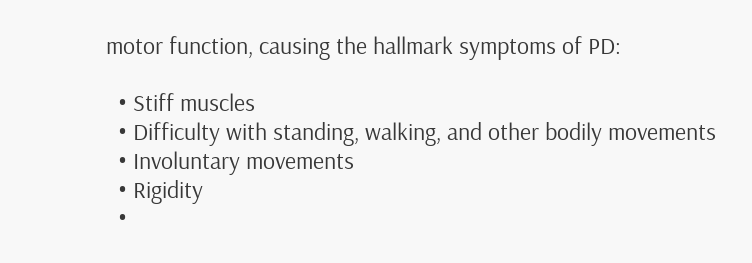motor function, causing the hallmark symptoms of PD:

  • Stiff muscles
  • Difficulty with standing, walking, and other bodily movements
  • Involuntary movements
  • Rigidity
  •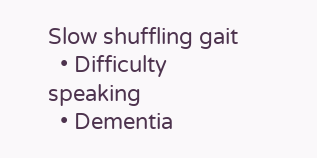Slow shuffling gait
  • Difficulty speaking
  • Dementia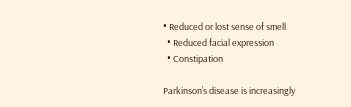• Reduced or lost sense of smell
  • Reduced facial expression
  • Constipation

Parkinson’s disease is increasingly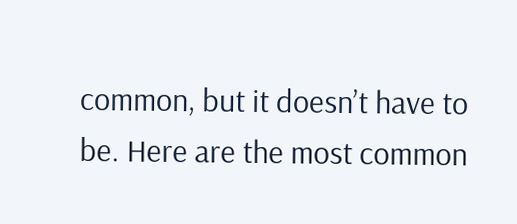common, but it doesn’t have to be. Here are the most common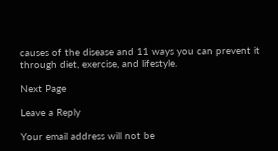causes of the disease and 11 ways you can prevent it through diet, exercise, and lifestyle.

Next Page

Leave a Reply

Your email address will not be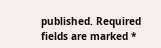published. Required fields are marked *